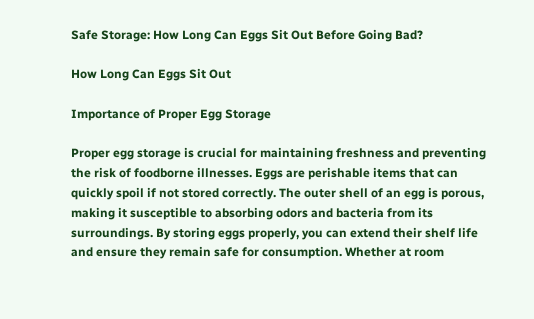Safe Storage: How Long Can Eggs Sit Out Before Going Bad?

How Long Can Eggs Sit Out

Importance of Proper Egg Storage

Proper egg storage is crucial for maintaining freshness and preventing the risk of foodborne illnesses. Eggs are perishable items that can quickly spoil if not stored correctly. The outer shell of an egg is porous, making it susceptible to absorbing odors and bacteria from its surroundings. By storing eggs properly, you can extend their shelf life and ensure they remain safe for consumption. Whether at room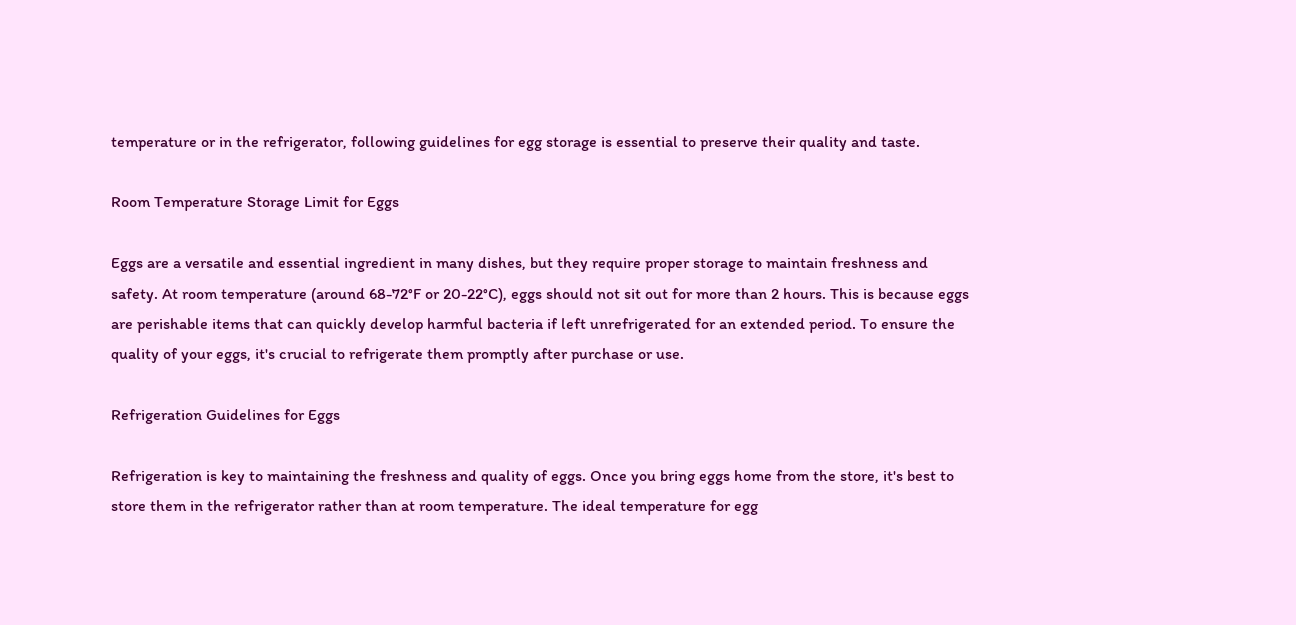temperature or in the refrigerator, following guidelines for egg storage is essential to preserve their quality and taste.

Room Temperature Storage Limit for Eggs

Eggs are a versatile and essential ingredient in many dishes, but they require proper storage to maintain freshness and safety. At room temperature (around 68-72°F or 20-22°C), eggs should not sit out for more than 2 hours. This is because eggs are perishable items that can quickly develop harmful bacteria if left unrefrigerated for an extended period. To ensure the quality of your eggs, it's crucial to refrigerate them promptly after purchase or use.

Refrigeration Guidelines for Eggs

Refrigeration is key to maintaining the freshness and quality of eggs. Once you bring eggs home from the store, it's best to store them in the refrigerator rather than at room temperature. The ideal temperature for egg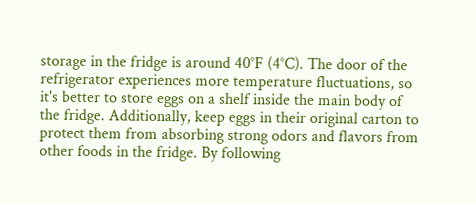storage in the fridge is around 40°F (4°C). The door of the refrigerator experiences more temperature fluctuations, so it's better to store eggs on a shelf inside the main body of the fridge. Additionally, keep eggs in their original carton to protect them from absorbing strong odors and flavors from other foods in the fridge. By following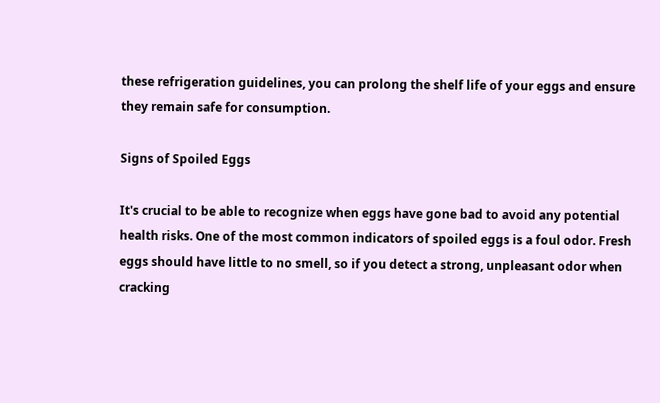these refrigeration guidelines, you can prolong the shelf life of your eggs and ensure they remain safe for consumption.

Signs of Spoiled Eggs

It's crucial to be able to recognize when eggs have gone bad to avoid any potential health risks. One of the most common indicators of spoiled eggs is a foul odor. Fresh eggs should have little to no smell, so if you detect a strong, unpleasant odor when cracking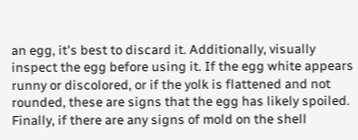an egg, it's best to discard it. Additionally, visually inspect the egg before using it. If the egg white appears runny or discolored, or if the yolk is flattened and not rounded, these are signs that the egg has likely spoiled. Finally, if there are any signs of mold on the shell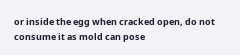or inside the egg when cracked open, do not consume it as mold can pose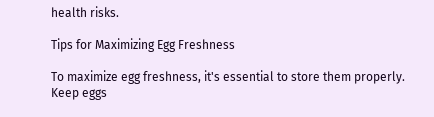health risks.

Tips for Maximizing Egg Freshness

To maximize egg freshness, it's essential to store them properly. Keep eggs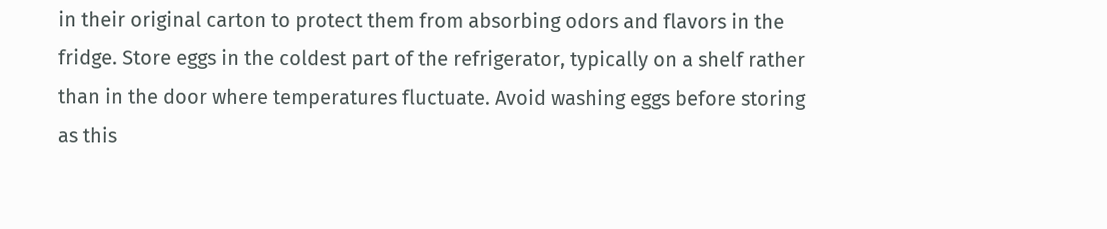in their original carton to protect them from absorbing odors and flavors in the fridge. Store eggs in the coldest part of the refrigerator, typically on a shelf rather than in the door where temperatures fluctuate. Avoid washing eggs before storing as this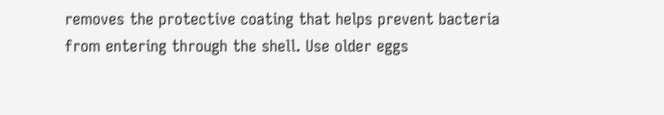removes the protective coating that helps prevent bacteria from entering through the shell. Use older eggs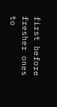first before fresher ones to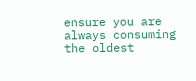ensure you are always consuming the oldest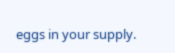eggs in your supply.